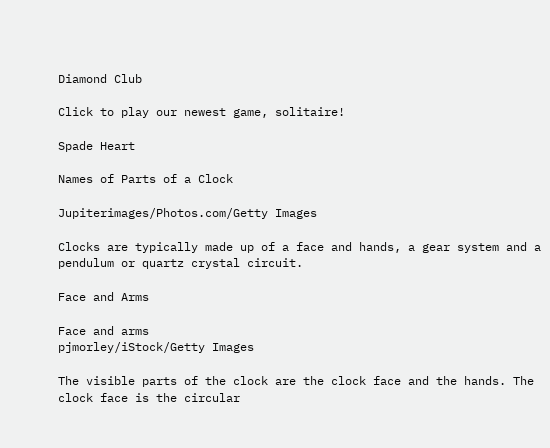Diamond Club

Click to play our newest game, solitaire!

Spade Heart

Names of Parts of a Clock

Jupiterimages/Photos.com/Getty Images

Clocks are typically made up of a face and hands, a gear system and a pendulum or quartz crystal circuit.

Face and Arms

Face and arms
pjmorley/iStock/Getty Images

The visible parts of the clock are the clock face and the hands. The clock face is the circular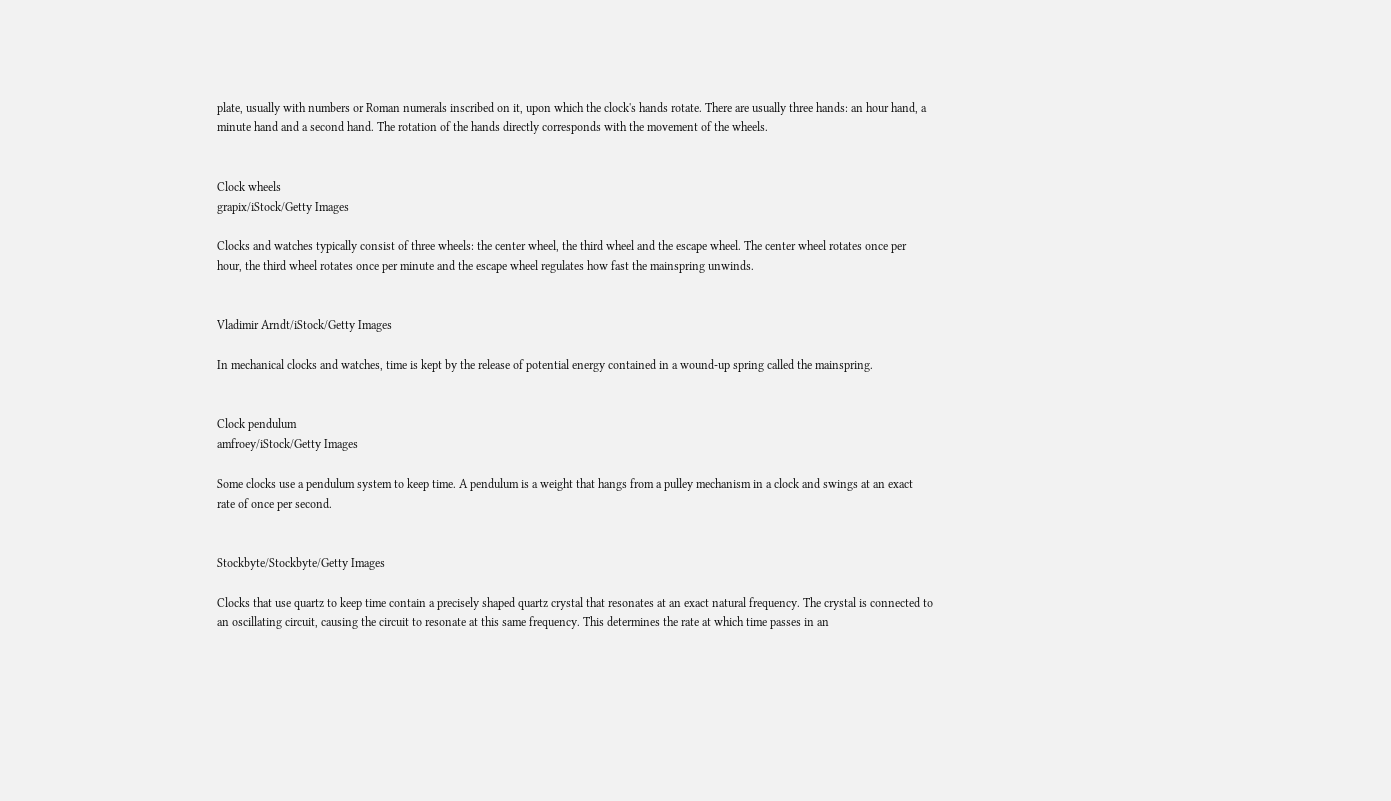plate, usually with numbers or Roman numerals inscribed on it, upon which the clock's hands rotate. There are usually three hands: an hour hand, a minute hand and a second hand. The rotation of the hands directly corresponds with the movement of the wheels.


Clock wheels
grapix/iStock/Getty Images

Clocks and watches typically consist of three wheels: the center wheel, the third wheel and the escape wheel. The center wheel rotates once per hour, the third wheel rotates once per minute and the escape wheel regulates how fast the mainspring unwinds.


Vladimir Arndt/iStock/Getty Images

In mechanical clocks and watches, time is kept by the release of potential energy contained in a wound-up spring called the mainspring.


Clock pendulum
amfroey/iStock/Getty Images

Some clocks use a pendulum system to keep time. A pendulum is a weight that hangs from a pulley mechanism in a clock and swings at an exact rate of once per second.


Stockbyte/Stockbyte/Getty Images

Clocks that use quartz to keep time contain a precisely shaped quartz crystal that resonates at an exact natural frequency. The crystal is connected to an oscillating circuit, causing the circuit to resonate at this same frequency. This determines the rate at which time passes in an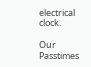electrical clock.

Our Passtimes